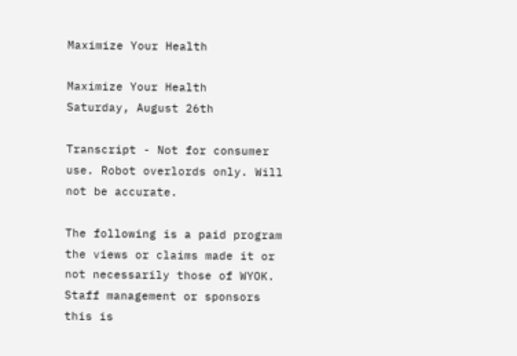Maximize Your Health

Maximize Your Health
Saturday, August 26th

Transcript - Not for consumer use. Robot overlords only. Will not be accurate.

The following is a paid program the views or claims made it or not necessarily those of WYOK. Staff management or sponsors this is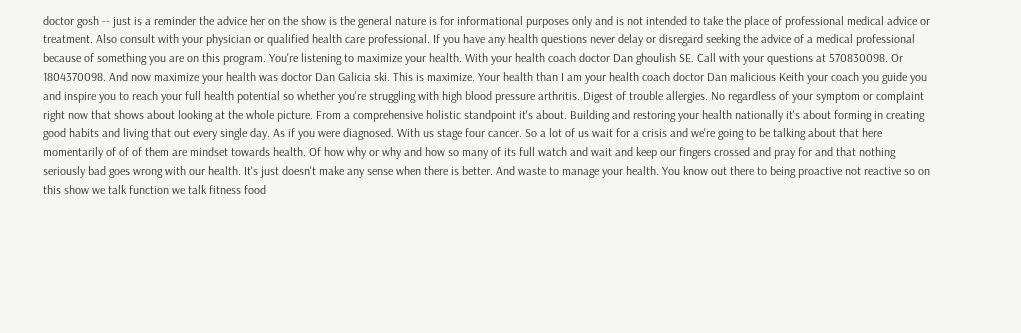doctor gosh -- just is a reminder the advice her on the show is the general nature is for informational purposes only and is not intended to take the place of professional medical advice or treatment. Also consult with your physician or qualified health care professional. If you have any health questions never delay or disregard seeking the advice of a medical professional because of something you are on this program. You're listening to maximize your health. With your health coach doctor Dan ghoulish SE. Call with your questions at 570830098. Or 1804370098. And now maximize your health was doctor Dan Galicia ski. This is maximize. Your health than I am your health coach doctor Dan malicious Keith your coach you guide you and inspire you to reach your full health potential so whether you're struggling with high blood pressure arthritis. Digest of trouble allergies. No regardless of your symptom or complaint right now that shows about looking at the whole picture. From a comprehensive holistic standpoint it's about. Building and restoring your health nationally it's about forming in creating good habits and living that out every single day. As if you were diagnosed. With us stage four cancer. So a lot of us wait for a crisis and we're going to be talking about that here momentarily of of of them are mindset towards health. Of how why or why and how so many of its full watch and wait and keep our fingers crossed and pray for and that nothing seriously bad goes wrong with our health. It's just doesn't make any sense when there is better. And waste to manage your health. You know out there to being proactive not reactive so on this show we talk function we talk fitness food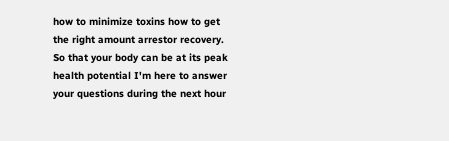how to minimize toxins how to get the right amount arrestor recovery. So that your body can be at its peak health potential I'm here to answer your questions during the next hour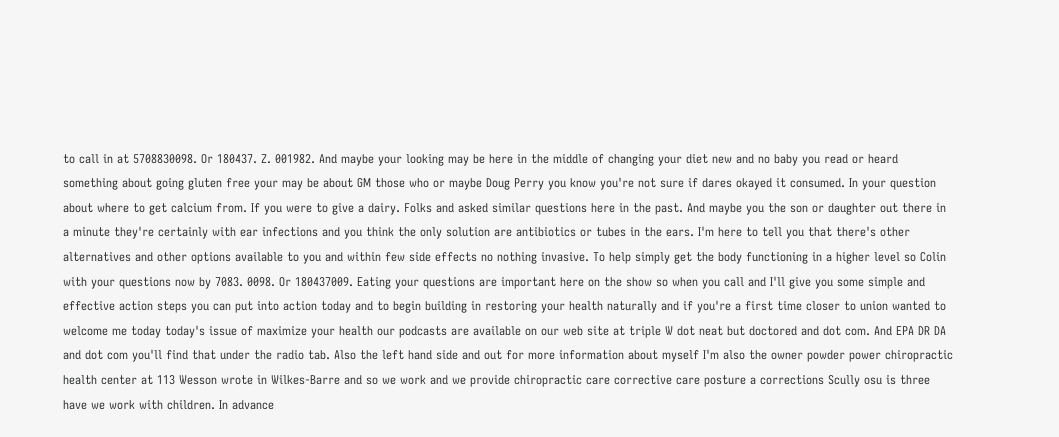to call in at 5708830098. Or 180437. Z. 001982. And maybe your looking may be here in the middle of changing your diet new and no baby you read or heard something about going gluten free your may be about GM those who or maybe Doug Perry you know you're not sure if dares okayed it consumed. In your question about where to get calcium from. If you were to give a dairy. Folks and asked similar questions here in the past. And maybe you the son or daughter out there in a minute they're certainly with ear infections and you think the only solution are antibiotics or tubes in the ears. I'm here to tell you that there's other alternatives and other options available to you and within few side effects no nothing invasive. To help simply get the body functioning in a higher level so Colin with your questions now by 7083. 0098. Or 180437009. Eating your questions are important here on the show so when you call and I'll give you some simple and effective action steps you can put into action today and to begin building in restoring your health naturally and if you're a first time closer to union wanted to welcome me today today's issue of maximize your health our podcasts are available on our web site at triple W dot neat but doctored and dot com. And EPA DR DA and dot com you'll find that under the radio tab. Also the left hand side and out for more information about myself I'm also the owner powder power chiropractic health center at 113 Wesson wrote in Wilkes-Barre and so we work and we provide chiropractic care corrective care posture a corrections Scully osu is three have we work with children. In advance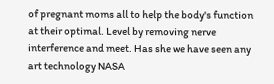of pregnant moms all to help the body's function at their optimal. Level by removing nerve interference and meet. Has she we have seen any art technology NASA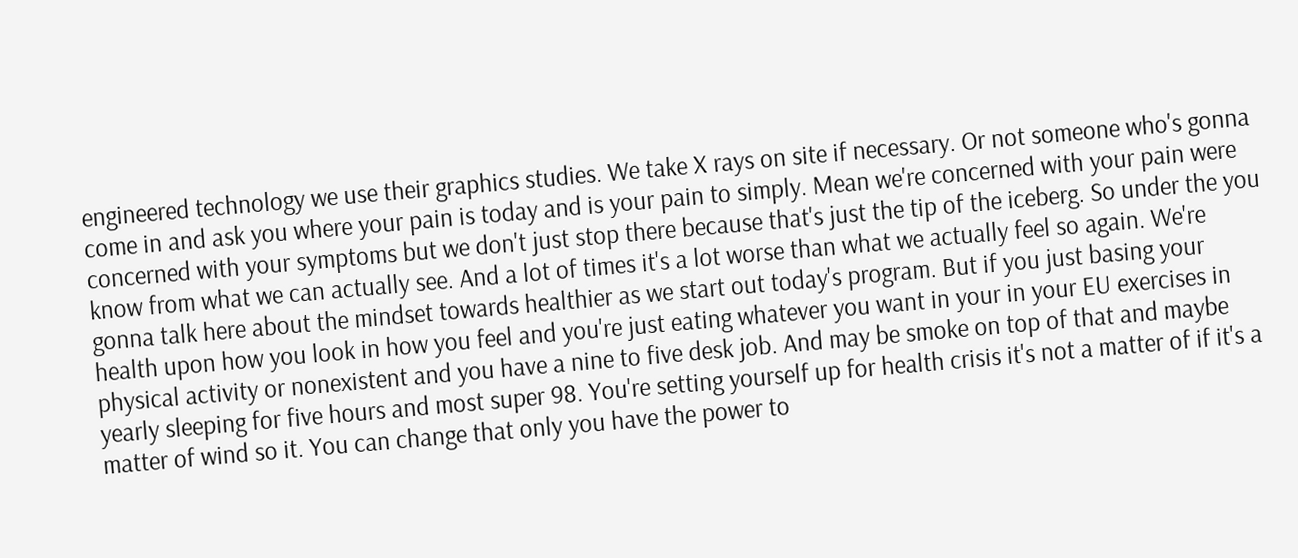engineered technology we use their graphics studies. We take X rays on site if necessary. Or not someone who's gonna come in and ask you where your pain is today and is your pain to simply. Mean we're concerned with your pain were concerned with your symptoms but we don't just stop there because that's just the tip of the iceberg. So under the you know from what we can actually see. And a lot of times it's a lot worse than what we actually feel so again. We're gonna talk here about the mindset towards healthier as we start out today's program. But if you just basing your health upon how you look in how you feel and you're just eating whatever you want in your in your EU exercises in physical activity or nonexistent and you have a nine to five desk job. And may be smoke on top of that and maybe yearly sleeping for five hours and most super 98. You're setting yourself up for health crisis it's not a matter of if it's a matter of wind so it. You can change that only you have the power to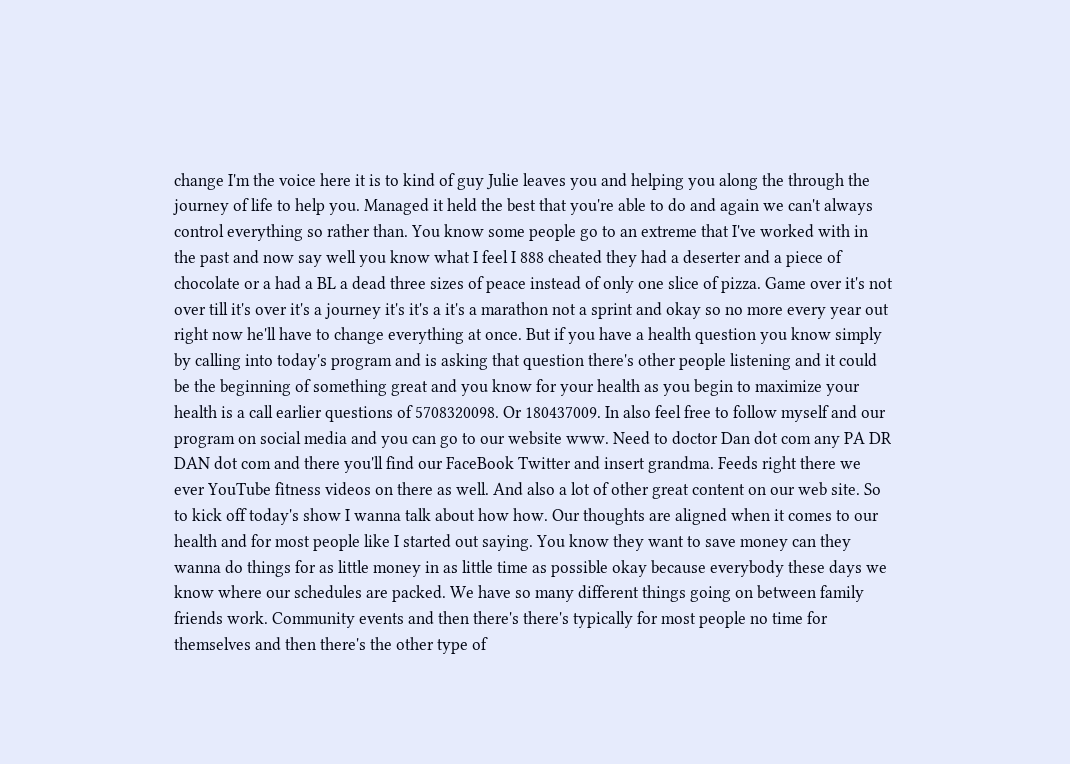change I'm the voice here it is to kind of guy Julie leaves you and helping you along the through the journey of life to help you. Managed it held the best that you're able to do and again we can't always control everything so rather than. You know some people go to an extreme that I've worked with in the past and now say well you know what I feel I 888 cheated they had a deserter and a piece of chocolate or a had a BL a dead three sizes of peace instead of only one slice of pizza. Game over it's not over till it's over it's a journey it's it's a it's a marathon not a sprint and okay so no more every year out right now he'll have to change everything at once. But if you have a health question you know simply by calling into today's program and is asking that question there's other people listening and it could be the beginning of something great and you know for your health as you begin to maximize your health is a call earlier questions of 5708320098. Or 180437009. In also feel free to follow myself and our program on social media and you can go to our website www. Need to doctor Dan dot com any PA DR DAN dot com and there you'll find our FaceBook Twitter and insert grandma. Feeds right there we ever YouTube fitness videos on there as well. And also a lot of other great content on our web site. So to kick off today's show I wanna talk about how how. Our thoughts are aligned when it comes to our health and for most people like I started out saying. You know they want to save money can they wanna do things for as little money in as little time as possible okay because everybody these days we know where our schedules are packed. We have so many different things going on between family friends work. Community events and then there's there's typically for most people no time for themselves and then there's the other type of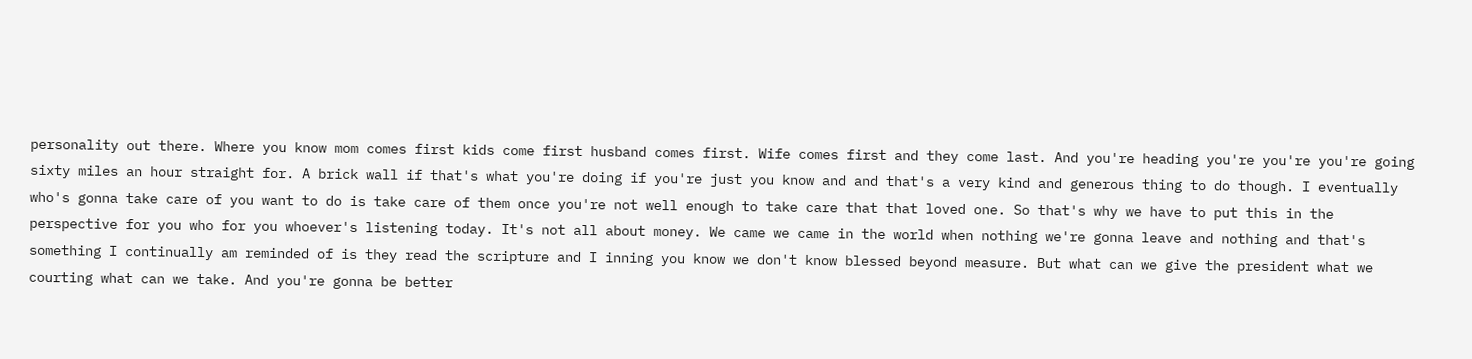personality out there. Where you know mom comes first kids come first husband comes first. Wife comes first and they come last. And you're heading you're you're you're going sixty miles an hour straight for. A brick wall if that's what you're doing if you're just you know and and that's a very kind and generous thing to do though. I eventually who's gonna take care of you want to do is take care of them once you're not well enough to take care that that loved one. So that's why we have to put this in the perspective for you who for you whoever's listening today. It's not all about money. We came we came in the world when nothing we're gonna leave and nothing and that's something I continually am reminded of is they read the scripture and I inning you know we don't know blessed beyond measure. But what can we give the president what we courting what can we take. And you're gonna be better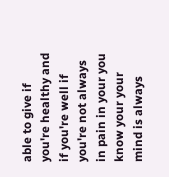able to give if you're healthy and if you're well if you're not always in pain in your you know your your mind is always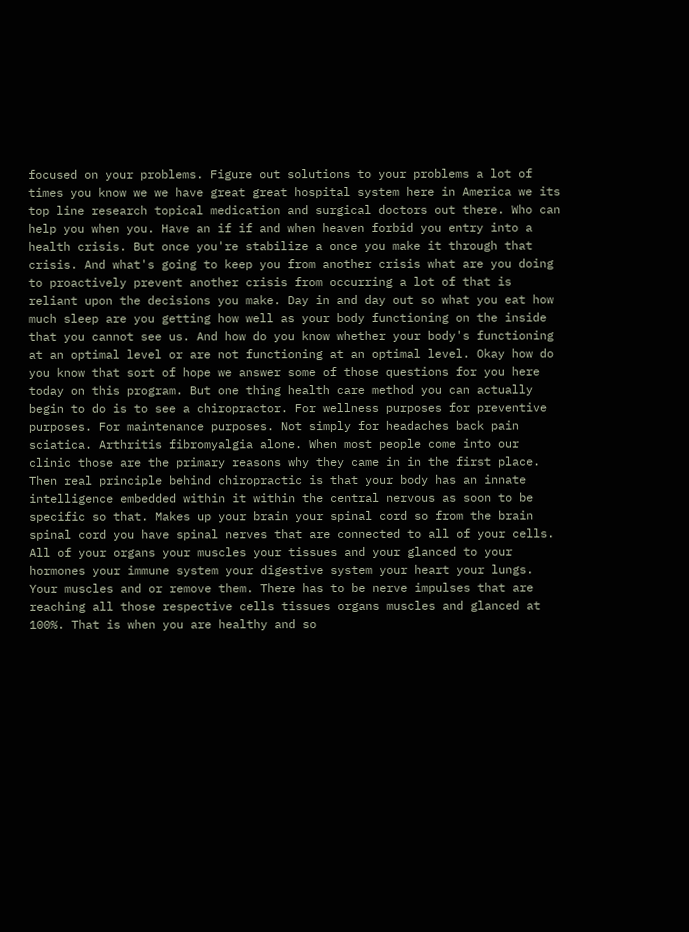focused on your problems. Figure out solutions to your problems a lot of times you know we we have great great hospital system here in America we its top line research topical medication and surgical doctors out there. Who can help you when you. Have an if if and when heaven forbid you entry into a health crisis. But once you're stabilize a once you make it through that crisis. And what's going to keep you from another crisis what are you doing to proactively prevent another crisis from occurring a lot of that is reliant upon the decisions you make. Day in and day out so what you eat how much sleep are you getting how well as your body functioning on the inside that you cannot see us. And how do you know whether your body's functioning at an optimal level or are not functioning at an optimal level. Okay how do you know that sort of hope we answer some of those questions for you here today on this program. But one thing health care method you can actually begin to do is to see a chiropractor. For wellness purposes for preventive purposes. For maintenance purposes. Not simply for headaches back pain sciatica. Arthritis fibromyalgia alone. When most people come into our clinic those are the primary reasons why they came in in the first place. Then real principle behind chiropractic is that your body has an innate intelligence embedded within it within the central nervous as soon to be specific so that. Makes up your brain your spinal cord so from the brain spinal cord you have spinal nerves that are connected to all of your cells. All of your organs your muscles your tissues and your glanced to your hormones your immune system your digestive system your heart your lungs. Your muscles and or remove them. There has to be nerve impulses that are reaching all those respective cells tissues organs muscles and glanced at 100%. That is when you are healthy and so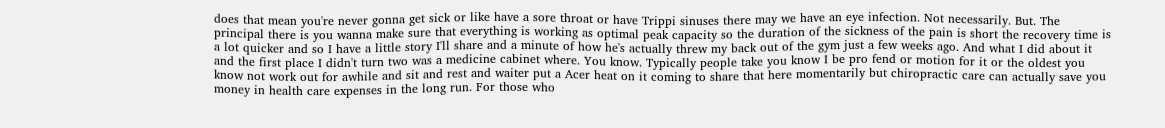does that mean you're never gonna get sick or like have a sore throat or have Trippi sinuses there may we have an eye infection. Not necessarily. But. The principal there is you wanna make sure that everything is working as optimal peak capacity so the duration of the sickness of the pain is short the recovery time is a lot quicker and so I have a little story I'll share and a minute of how he's actually threw my back out of the gym just a few weeks ago. And what I did about it and the first place I didn't turn two was a medicine cabinet where. You know. Typically people take you know I be pro fend or motion for it or the oldest you know not work out for awhile and sit and rest and waiter put a Acer heat on it coming to share that here momentarily but chiropractic care can actually save you money in health care expenses in the long run. For those who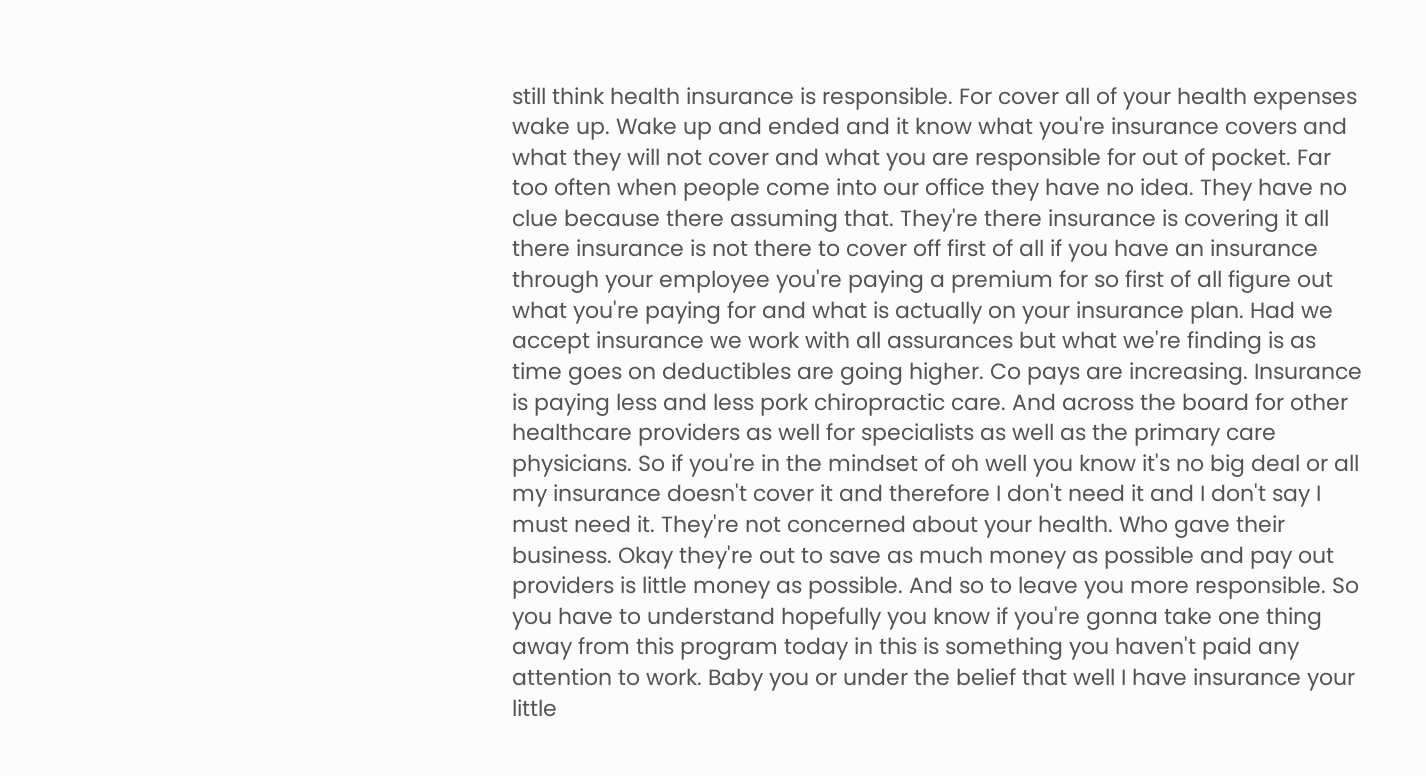still think health insurance is responsible. For cover all of your health expenses wake up. Wake up and ended and it know what you're insurance covers and what they will not cover and what you are responsible for out of pocket. Far too often when people come into our office they have no idea. They have no clue because there assuming that. They're there insurance is covering it all there insurance is not there to cover off first of all if you have an insurance through your employee you're paying a premium for so first of all figure out what you're paying for and what is actually on your insurance plan. Had we accept insurance we work with all assurances but what we're finding is as time goes on deductibles are going higher. Co pays are increasing. Insurance is paying less and less pork chiropractic care. And across the board for other healthcare providers as well for specialists as well as the primary care physicians. So if you're in the mindset of oh well you know it's no big deal or all my insurance doesn't cover it and therefore I don't need it and I don't say I must need it. They're not concerned about your health. Who gave their business. Okay they're out to save as much money as possible and pay out providers is little money as possible. And so to leave you more responsible. So you have to understand hopefully you know if you're gonna take one thing away from this program today in this is something you haven't paid any attention to work. Baby you or under the belief that well I have insurance your little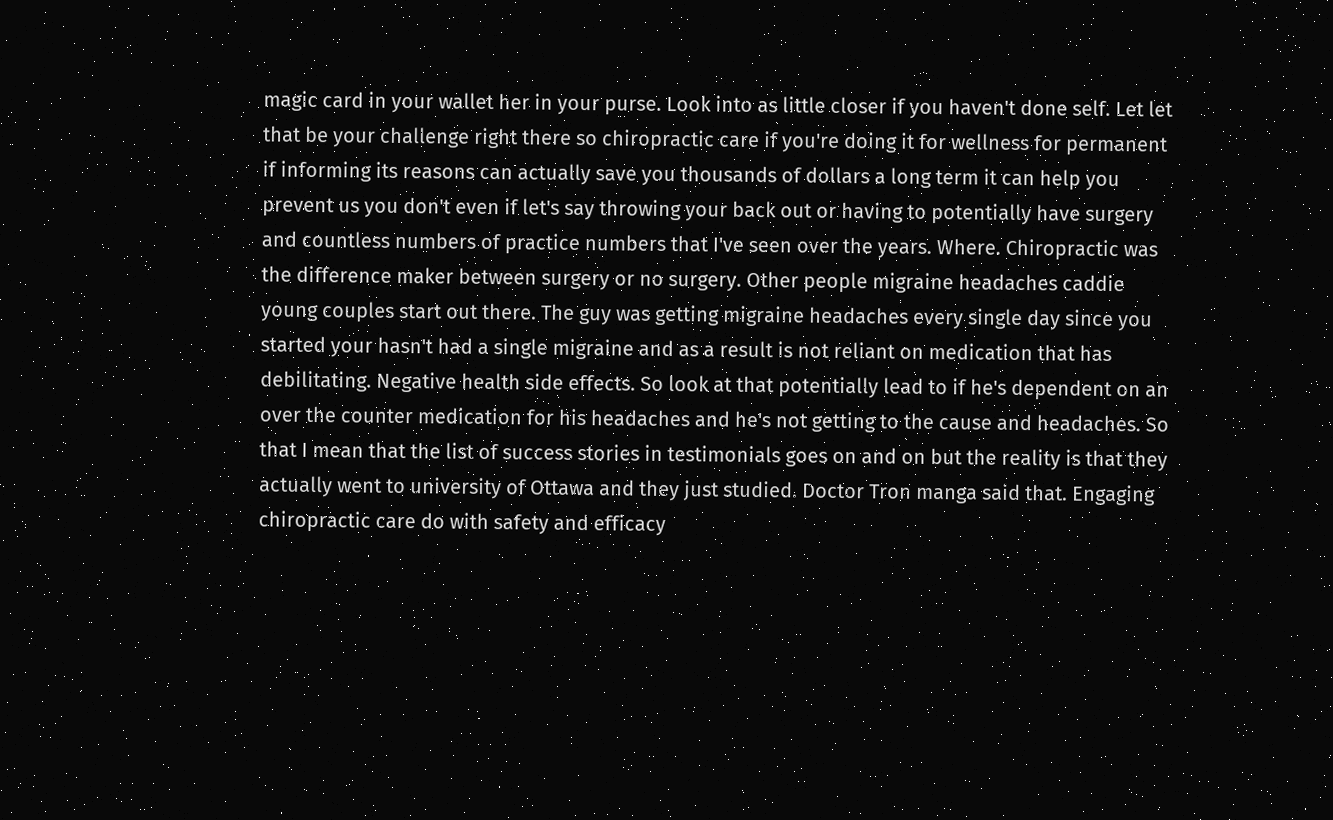magic card in your wallet her in your purse. Look into as little closer if you haven't done self. Let let that be your challenge right there so chiropractic care if you're doing it for wellness for permanent if informing its reasons can actually save you thousands of dollars a long term it can help you prevent us you don't even if let's say throwing your back out or having to potentially have surgery and countless numbers of practice numbers that I've seen over the years. Where. Chiropractic was the difference maker between surgery or no surgery. Other people migraine headaches caddie young couples start out there. The guy was getting migraine headaches every single day since you started your hasn't had a single migraine and as a result is not reliant on medication that has debilitating. Negative health side effects. So look at that potentially lead to if he's dependent on an over the counter medication for his headaches and he's not getting to the cause and headaches. So that I mean that the list of success stories in testimonials goes on and on but the reality is that they actually went to university of Ottawa and they just studied. Doctor Tron manga said that. Engaging chiropractic care do with safety and efficacy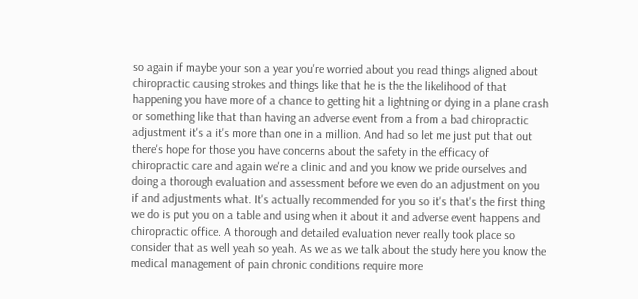so again if maybe your son a year you're worried about you read things aligned about chiropractic causing strokes and things like that he is the the likelihood of that happening you have more of a chance to getting hit a lightning or dying in a plane crash or something like that than having an adverse event from a from a bad chiropractic adjustment it's a it's more than one in a million. And had so let me just put that out there's hope for those you have concerns about the safety in the efficacy of chiropractic care and again we're a clinic and and you know we pride ourselves and doing a thorough evaluation and assessment before we even do an adjustment on you if and adjustments what. It's actually recommended for you so it's that's the first thing we do is put you on a table and using when it about it and adverse event happens and chiropractic office. A thorough and detailed evaluation never really took place so consider that as well yeah so yeah. As we as we talk about the study here you know the medical management of pain chronic conditions require more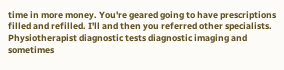time in more money. You're geared going to have prescriptions filled and refilled. I'll and then you referred other specialists. Physiotherapist diagnostic tests diagnostic imaging and sometimes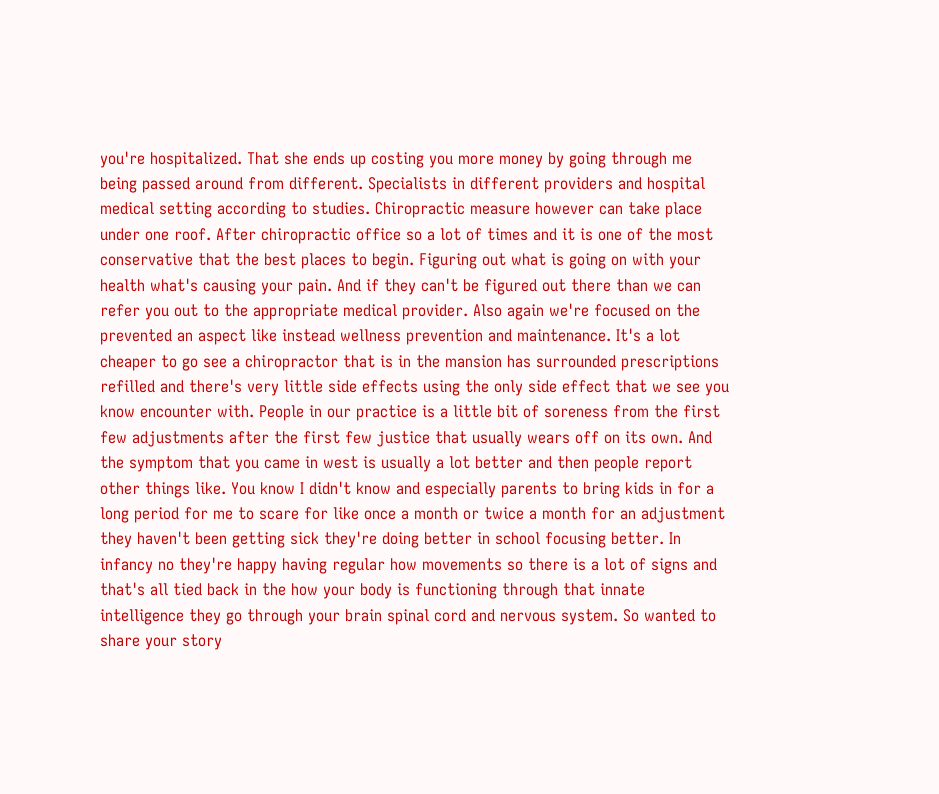you're hospitalized. That she ends up costing you more money by going through me being passed around from different. Specialists in different providers and hospital medical setting according to studies. Chiropractic measure however can take place under one roof. After chiropractic office so a lot of times and it is one of the most conservative that the best places to begin. Figuring out what is going on with your health what's causing your pain. And if they can't be figured out there than we can refer you out to the appropriate medical provider. Also again we're focused on the prevented an aspect like instead wellness prevention and maintenance. It's a lot cheaper to go see a chiropractor that is in the mansion has surrounded prescriptions refilled and there's very little side effects using the only side effect that we see you know encounter with. People in our practice is a little bit of soreness from the first few adjustments after the first few justice that usually wears off on its own. And the symptom that you came in west is usually a lot better and then people report other things like. You know I didn't know and especially parents to bring kids in for a long period for me to scare for like once a month or twice a month for an adjustment they haven't been getting sick they're doing better in school focusing better. In infancy no they're happy having regular how movements so there is a lot of signs and that's all tied back in the how your body is functioning through that innate intelligence they go through your brain spinal cord and nervous system. So wanted to share your story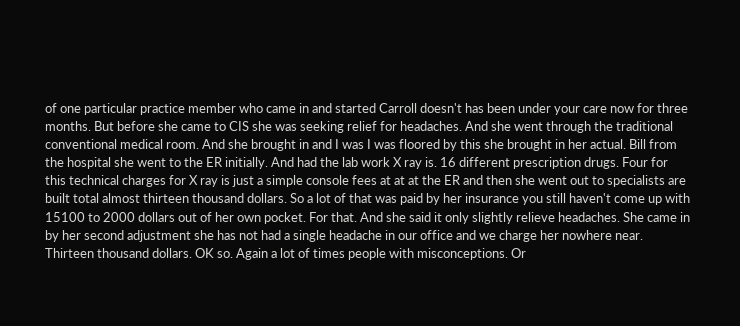of one particular practice member who came in and started Carroll doesn't has been under your care now for three months. But before she came to CIS she was seeking relief for headaches. And she went through the traditional conventional medical room. And she brought in and I was I was floored by this she brought in her actual. Bill from the hospital she went to the ER initially. And had the lab work X ray is. 16 different prescription drugs. Four for this technical charges for X ray is just a simple console fees at at at the ER and then she went out to specialists are built total almost thirteen thousand dollars. So a lot of that was paid by her insurance you still haven't come up with 15100 to 2000 dollars out of her own pocket. For that. And she said it only slightly relieve headaches. She came in by her second adjustment she has not had a single headache in our office and we charge her nowhere near. Thirteen thousand dollars. OK so. Again a lot of times people with misconceptions. Or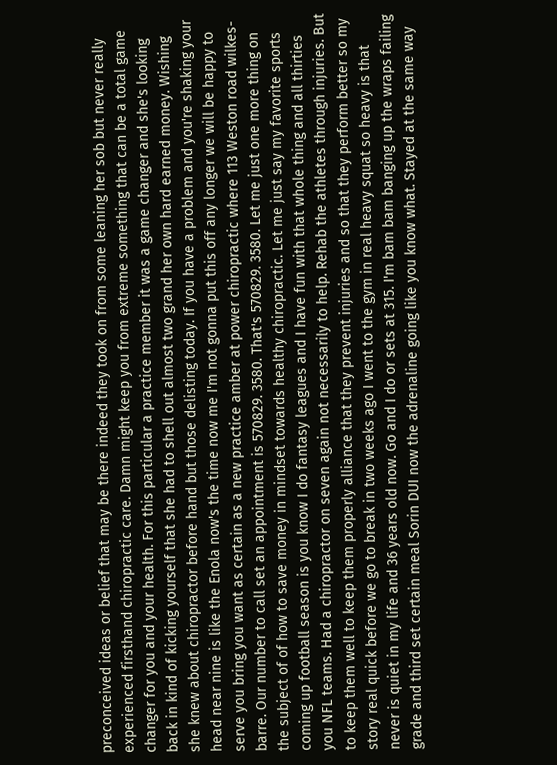preconceived ideas or belief that may be there indeed they took on from some leaning her sob but never really experienced firsthand chiropractic care. Damn might keep you from extreme something that can be a total game changer for you and your health. For this particular a practice member it was a game changer and she's looking back in kind of kicking yourself that she had to shell out almost two grand her own hard earned money. Wishing she knew about chiropractor before hand but those delisting today. If you have a problem and you're shaking your head near nine is like the Enola now's the time now me I'm not gonna put this off any longer we will be happy to serve you bring you want as certain as a new practice amber at power chiropractic where 113 Weston road wilkes-barre. Our number to call set an appointment is 570829. 3580. That's 570829. 3580. Let me just one more thing on the subject of of how to save money in mindset towards healthy chiropractic. Let me just say my favorite sports coming up football season is you know I do fantasy leagues and I have fun with that whole thing and all thirties you NFL teams. Had a chiropractor on seven again not necessarily to help. Rehab the athletes through injuries. But to keep them well to keep them properly alliance that they prevent injuries and so that they perform better so my story real quick before we go to break in two weeks ago I went to the gym in real heavy squat so heavy is that never is quiet in my life and 36 years old now. Go and I do or sets at 315. I'm bam bam banging up the wraps failing grade and third set certain meal Sorin DUI now the adrenaline going like you know what. Stayed at the same way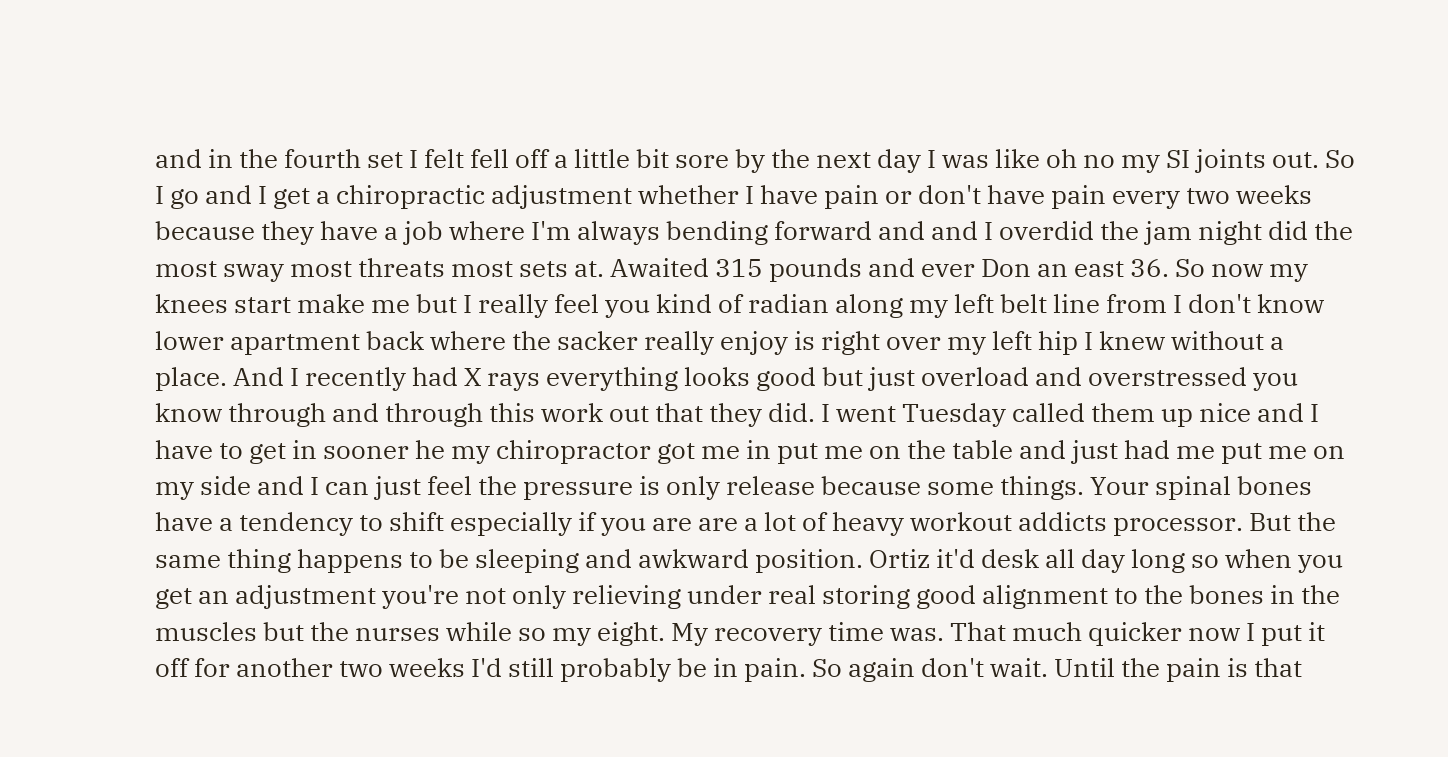and in the fourth set I felt fell off a little bit sore by the next day I was like oh no my SI joints out. So I go and I get a chiropractic adjustment whether I have pain or don't have pain every two weeks because they have a job where I'm always bending forward and and I overdid the jam night did the most sway most threats most sets at. Awaited 315 pounds and ever Don an east 36. So now my knees start make me but I really feel you kind of radian along my left belt line from I don't know lower apartment back where the sacker really enjoy is right over my left hip I knew without a place. And I recently had X rays everything looks good but just overload and overstressed you know through and through this work out that they did. I went Tuesday called them up nice and I have to get in sooner he my chiropractor got me in put me on the table and just had me put me on my side and I can just feel the pressure is only release because some things. Your spinal bones have a tendency to shift especially if you are are a lot of heavy workout addicts processor. But the same thing happens to be sleeping and awkward position. Ortiz it'd desk all day long so when you get an adjustment you're not only relieving under real storing good alignment to the bones in the muscles but the nurses while so my eight. My recovery time was. That much quicker now I put it off for another two weeks I'd still probably be in pain. So again don't wait. Until the pain is that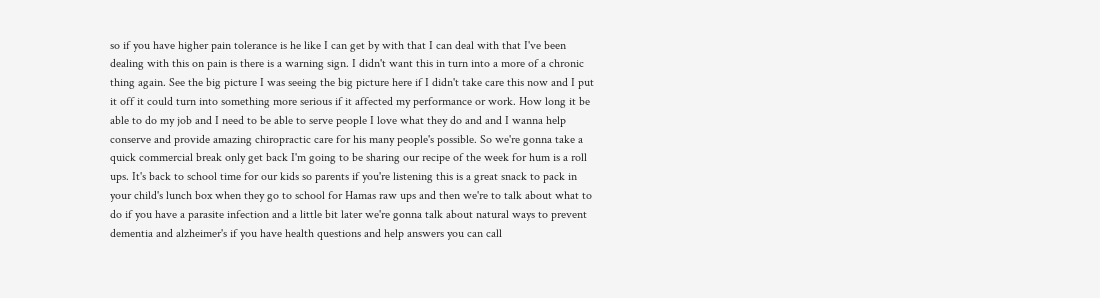so if you have higher pain tolerance is he like I can get by with that I can deal with that I've been dealing with this on pain is there is a warning sign. I didn't want this in turn into a more of a chronic thing again. See the big picture I was seeing the big picture here if I didn't take care this now and I put it off it could turn into something more serious if it affected my performance or work. How long it be able to do my job and I need to be able to serve people I love what they do and and I wanna help conserve and provide amazing chiropractic care for his many people's possible. So we're gonna take a quick commercial break only get back I'm going to be sharing our recipe of the week for hum is a roll ups. It's back to school time for our kids so parents if you're listening this is a great snack to pack in your child's lunch box when they go to school for Hamas raw ups and then we're to talk about what to do if you have a parasite infection and a little bit later we're gonna talk about natural ways to prevent dementia and alzheimer's if you have health questions and help answers you can call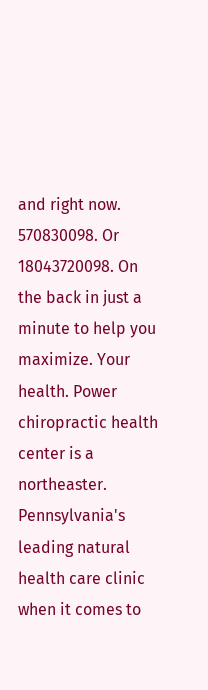and right now. 570830098. Or 18043720098. On the back in just a minute to help you maximize. Your health. Power chiropractic health center is a northeaster. Pennsylvania's leading natural health care clinic when it comes to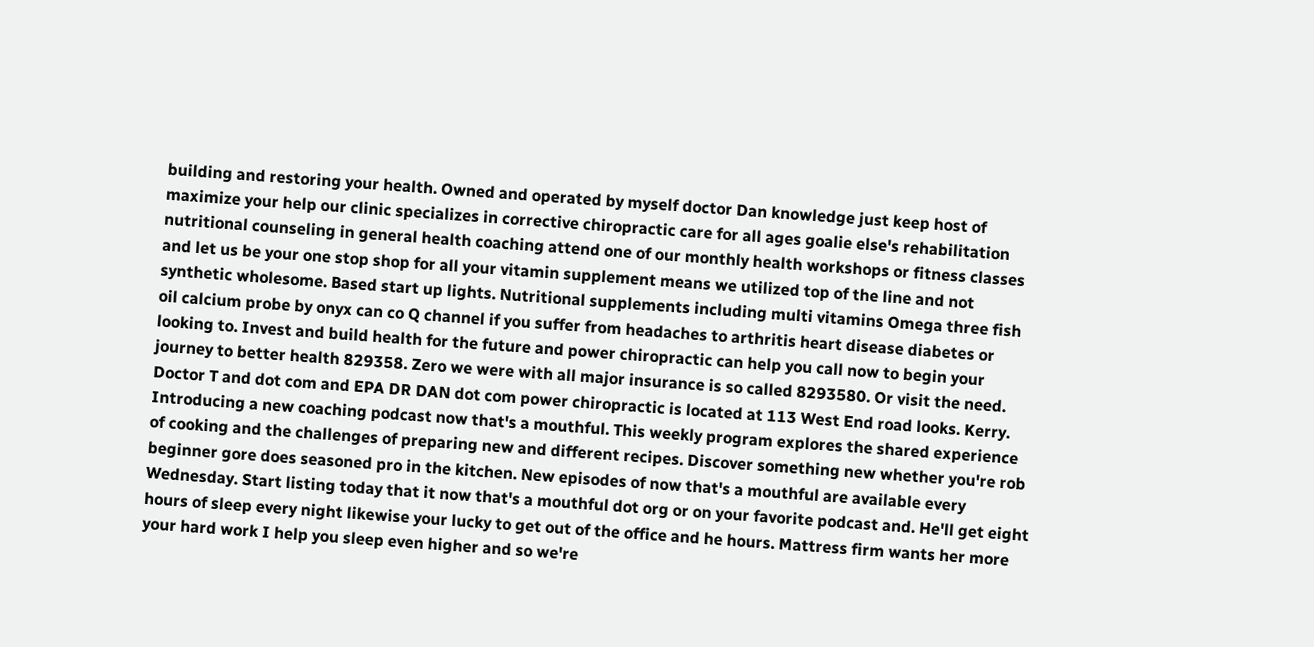building and restoring your health. Owned and operated by myself doctor Dan knowledge just keep host of maximize your help our clinic specializes in corrective chiropractic care for all ages goalie else's rehabilitation nutritional counseling in general health coaching attend one of our monthly health workshops or fitness classes and let us be your one stop shop for all your vitamin supplement means we utilized top of the line and not synthetic wholesome. Based start up lights. Nutritional supplements including multi vitamins Omega three fish oil calcium probe by onyx can co Q channel if you suffer from headaches to arthritis heart disease diabetes or looking to. Invest and build health for the future and power chiropractic can help you call now to begin your journey to better health 829358. Zero we were with all major insurance is so called 8293580. Or visit the need. Doctor T and dot com and EPA DR DAN dot com power chiropractic is located at 113 West End road looks. Kerry. Introducing a new coaching podcast now that's a mouthful. This weekly program explores the shared experience of cooking and the challenges of preparing new and different recipes. Discover something new whether you're rob beginner gore does seasoned pro in the kitchen. New episodes of now that's a mouthful are available every Wednesday. Start listing today that it now that's a mouthful dot org or on your favorite podcast and. He'll get eight hours of sleep every night likewise your lucky to get out of the office and he hours. Mattress firm wants her more your hard work I help you sleep even higher and so we're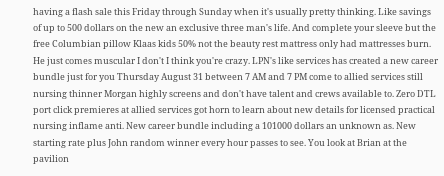having a flash sale this Friday through Sunday when it's usually pretty thinking. Like savings of up to 500 dollars on the new an exclusive three man's life. And complete your sleeve but the free Columbian pillow Klaas kids 50% not the beauty rest mattress only had mattresses burn. He just comes muscular I don't I think you're crazy. LPN's like services has created a new career bundle just for you Thursday August 31 between 7 AM and 7 PM come to allied services still nursing thinner Morgan highly screens and don't have talent and crews available to. Zero DTL port click premieres at allied services got horn to learn about new details for licensed practical nursing inflame anti. New career bundle including a 101000 dollars an unknown as. New starting rate plus John random winner every hour passes to see. You look at Brian at the pavilion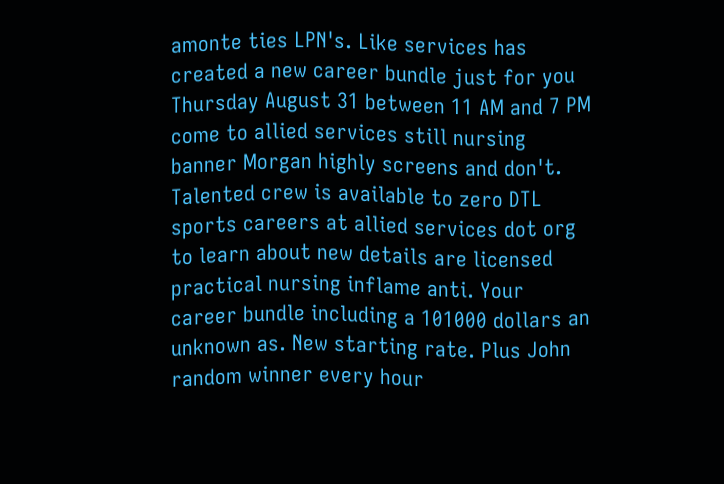amonte ties LPN's. Like services has created a new career bundle just for you Thursday August 31 between 11 AM and 7 PM come to allied services still nursing banner Morgan highly screens and don't. Talented crew is available to zero DTL sports careers at allied services dot org to learn about new details are licensed practical nursing inflame anti. Your career bundle including a 101000 dollars an unknown as. New starting rate. Plus John random winner every hour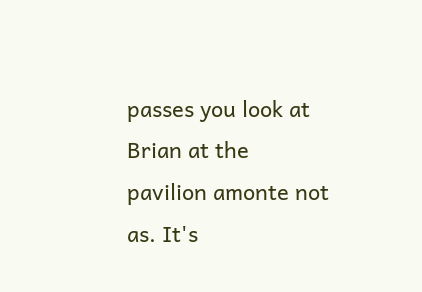passes you look at Brian at the pavilion amonte not as. It's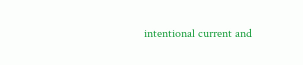intentional current and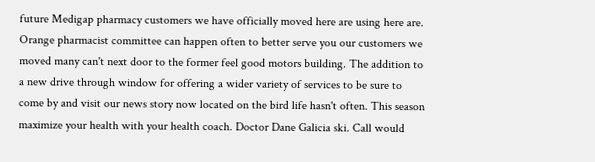future Medigap pharmacy customers we have officially moved here are using here are. Orange pharmacist committee can happen often to better serve you our customers we moved many can't next door to the former feel good motors building. The addition to a new drive through window for offering a wider variety of services to be sure to come by and visit our news story now located on the bird life hasn't often. This season maximize your health with your health coach. Doctor Dane Galicia ski. Call would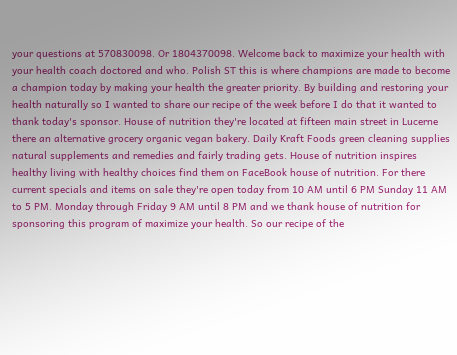your questions at 570830098. Or 1804370098. Welcome back to maximize your health with your health coach doctored and who. Polish ST this is where champions are made to become a champion today by making your health the greater priority. By building and restoring your health naturally so I wanted to share our recipe of the week before I do that it wanted to thank today's sponsor. House of nutrition they're located at fifteen main street in Lucerne there an alternative grocery organic vegan bakery. Daily Kraft Foods green cleaning supplies natural supplements and remedies and fairly trading gets. House of nutrition inspires healthy living with healthy choices find them on FaceBook house of nutrition. For there current specials and items on sale they're open today from 10 AM until 6 PM Sunday 11 AM to 5 PM. Monday through Friday 9 AM until 8 PM and we thank house of nutrition for sponsoring this program of maximize your health. So our recipe of the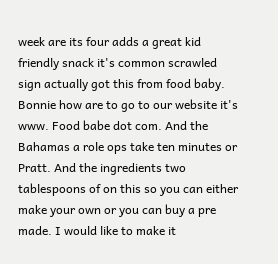week are its four adds a great kid friendly snack it's common scrawled sign actually got this from food baby. Bonnie how are to go to our website it's www. Food babe dot com. And the Bahamas a role ops take ten minutes or Pratt. And the ingredients two tablespoons of on this so you can either make your own or you can buy a pre made. I would like to make it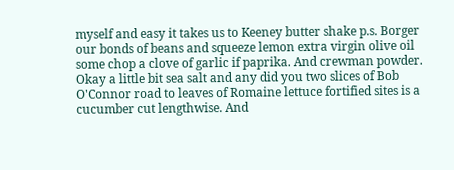myself and easy it takes us to Keeney butter shake p.s. Borger our bonds of beans and squeeze lemon extra virgin olive oil some chop a clove of garlic if paprika. And crewman powder. Okay a little bit sea salt and any did you two slices of Bob O'Connor road to leaves of Romaine lettuce fortified sites is a cucumber cut lengthwise. And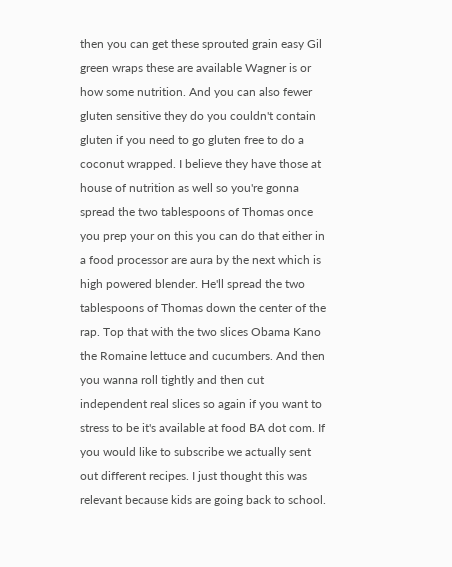then you can get these sprouted grain easy Gil green wraps these are available Wagner is or how some nutrition. And you can also fewer gluten sensitive they do you couldn't contain gluten if you need to go gluten free to do a coconut wrapped. I believe they have those at house of nutrition as well so you're gonna spread the two tablespoons of Thomas once you prep your on this you can do that either in a food processor are aura by the next which is high powered blender. He'll spread the two tablespoons of Thomas down the center of the rap. Top that with the two slices Obama Kano the Romaine lettuce and cucumbers. And then you wanna roll tightly and then cut independent real slices so again if you want to stress to be it's available at food BA dot com. If you would like to subscribe we actually sent out different recipes. I just thought this was relevant because kids are going back to school.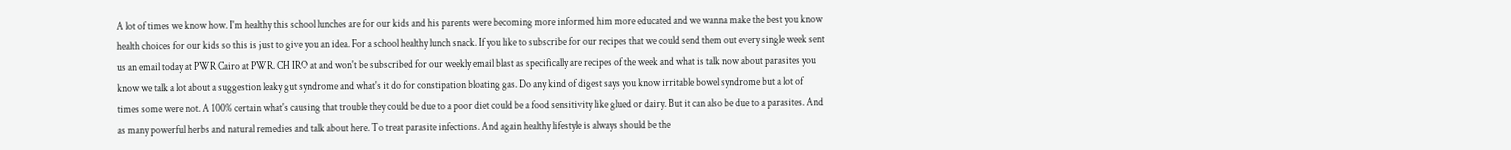A lot of times we know how. I'm healthy this school lunches are for our kids and his parents were becoming more informed him more educated and we wanna make the best you know health choices for our kids so this is just to give you an idea. For a school healthy lunch snack. If you like to subscribe for our recipes that we could send them out every single week sent us an email today at PWR Cairo at PWR. CH IRO at and won't be subscribed for our weekly email blast as specifically are recipes of the week and what is talk now about parasites you know we talk a lot about a suggestion leaky gut syndrome and what's it do for constipation bloating gas. Do any kind of digest says you know irritable bowel syndrome but a lot of times some were not. A 100% certain what's causing that trouble they could be due to a poor diet could be a food sensitivity like glued or dairy. But it can also be due to a parasites. And as many powerful herbs and natural remedies and talk about here. To treat parasite infections. And again healthy lifestyle is always should be the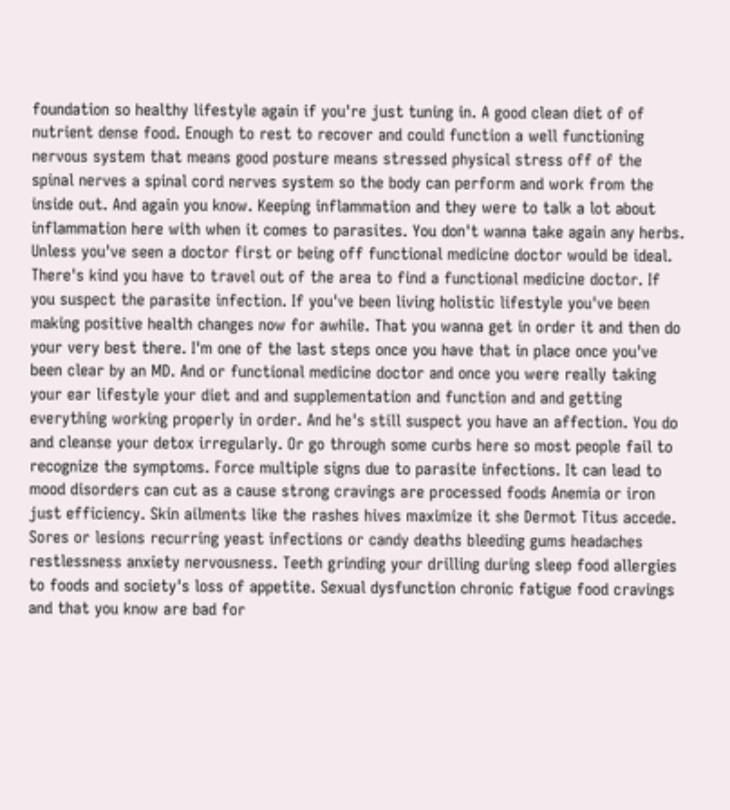foundation so healthy lifestyle again if you're just tuning in. A good clean diet of of nutrient dense food. Enough to rest to recover and could function a well functioning nervous system that means good posture means stressed physical stress off of the spinal nerves a spinal cord nerves system so the body can perform and work from the inside out. And again you know. Keeping inflammation and they were to talk a lot about inflammation here with when it comes to parasites. You don't wanna take again any herbs. Unless you've seen a doctor first or being off functional medicine doctor would be ideal. There's kind you have to travel out of the area to find a functional medicine doctor. If you suspect the parasite infection. If you've been living holistic lifestyle you've been making positive health changes now for awhile. That you wanna get in order it and then do your very best there. I'm one of the last steps once you have that in place once you've been clear by an MD. And or functional medicine doctor and once you were really taking your ear lifestyle your diet and and supplementation and function and and getting everything working properly in order. And he's still suspect you have an affection. You do and cleanse your detox irregularly. Or go through some curbs here so most people fail to recognize the symptoms. Force multiple signs due to parasite infections. It can lead to mood disorders can cut as a cause strong cravings are processed foods Anemia or iron just efficiency. Skin ailments like the rashes hives maximize it she Dermot Titus accede. Sores or lesions recurring yeast infections or candy deaths bleeding gums headaches restlessness anxiety nervousness. Teeth grinding your drilling during sleep food allergies to foods and society's loss of appetite. Sexual dysfunction chronic fatigue food cravings and that you know are bad for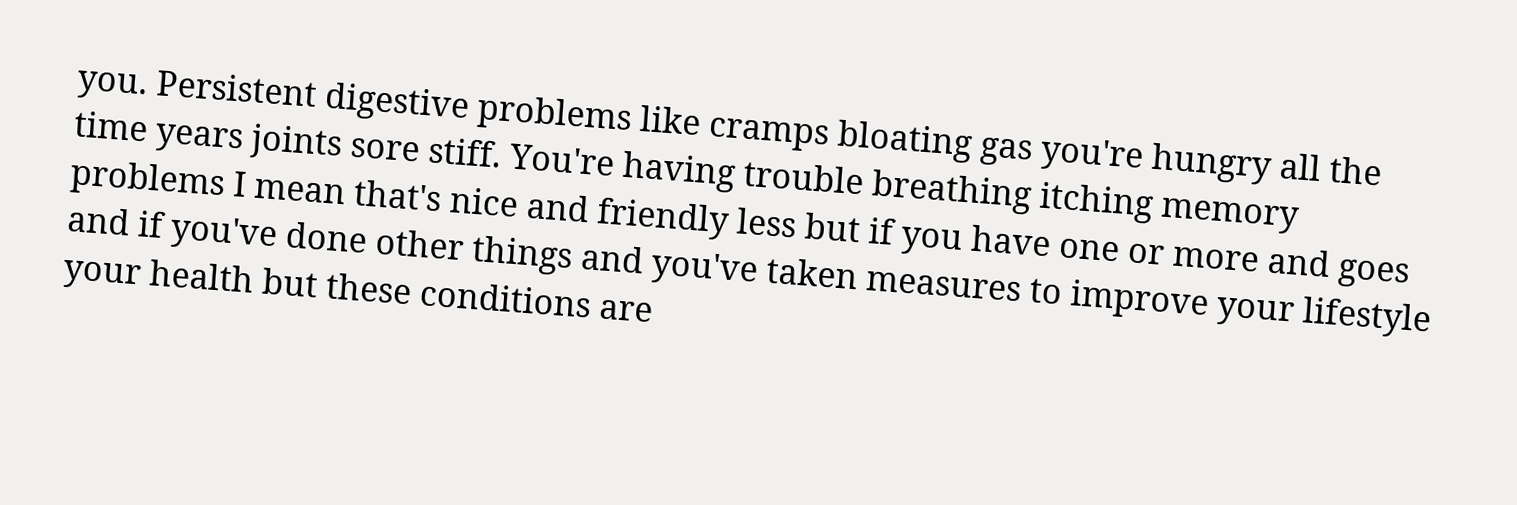you. Persistent digestive problems like cramps bloating gas you're hungry all the time years joints sore stiff. You're having trouble breathing itching memory problems I mean that's nice and friendly less but if you have one or more and goes and if you've done other things and you've taken measures to improve your lifestyle your health but these conditions are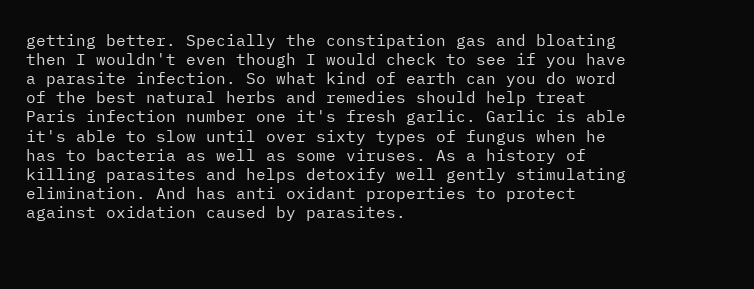getting better. Specially the constipation gas and bloating then I wouldn't even though I would check to see if you have a parasite infection. So what kind of earth can you do word of the best natural herbs and remedies should help treat Paris infection number one it's fresh garlic. Garlic is able it's able to slow until over sixty types of fungus when he has to bacteria as well as some viruses. As a history of killing parasites and helps detoxify well gently stimulating elimination. And has anti oxidant properties to protect against oxidation caused by parasites.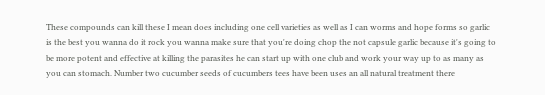These compounds can kill these I mean does including one cell varieties as well as I can worms and hope forms so garlic is the best you wanna do it rock you wanna make sure that you're doing chop the not capsule garlic because it's going to be more potent and effective at killing the parasites he can start up with one club and work your way up to as many as you can stomach. Number two cucumber seeds of cucumbers tees have been uses an all natural treatment there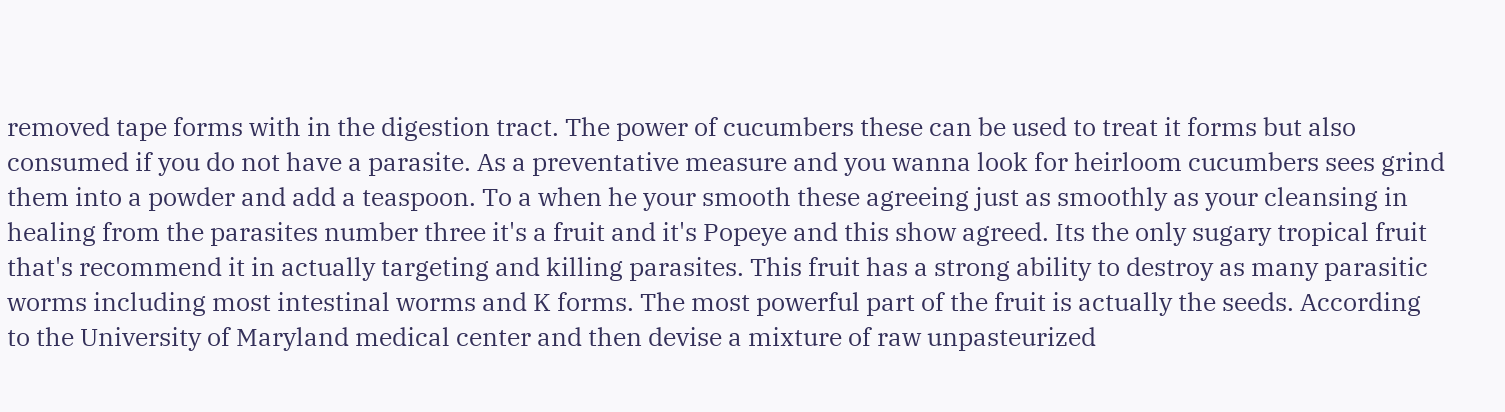removed tape forms with in the digestion tract. The power of cucumbers these can be used to treat it forms but also consumed if you do not have a parasite. As a preventative measure and you wanna look for heirloom cucumbers sees grind them into a powder and add a teaspoon. To a when he your smooth these agreeing just as smoothly as your cleansing in healing from the parasites number three it's a fruit and it's Popeye and this show agreed. Its the only sugary tropical fruit that's recommend it in actually targeting and killing parasites. This fruit has a strong ability to destroy as many parasitic worms including most intestinal worms and K forms. The most powerful part of the fruit is actually the seeds. According to the University of Maryland medical center and then devise a mixture of raw unpasteurized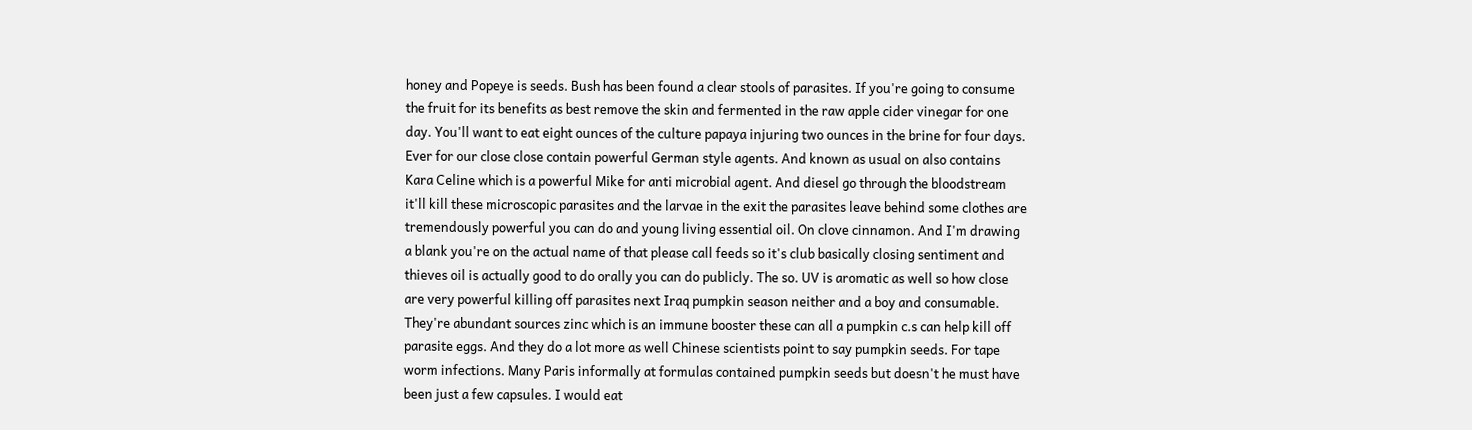honey and Popeye is seeds. Bush has been found a clear stools of parasites. If you're going to consume the fruit for its benefits as best remove the skin and fermented in the raw apple cider vinegar for one day. You'll want to eat eight ounces of the culture papaya injuring two ounces in the brine for four days. Ever for our close close contain powerful German style agents. And known as usual on also contains Kara Celine which is a powerful Mike for anti microbial agent. And diesel go through the bloodstream it'll kill these microscopic parasites and the larvae in the exit the parasites leave behind some clothes are tremendously powerful you can do and young living essential oil. On clove cinnamon. And I'm drawing a blank you're on the actual name of that please call feeds so it's club basically closing sentiment and thieves oil is actually good to do orally you can do publicly. The so. UV is aromatic as well so how close are very powerful killing off parasites next Iraq pumpkin season neither and a boy and consumable. They're abundant sources zinc which is an immune booster these can all a pumpkin c.s can help kill off parasite eggs. And they do a lot more as well Chinese scientists point to say pumpkin seeds. For tape worm infections. Many Paris informally at formulas contained pumpkin seeds but doesn't he must have been just a few capsules. I would eat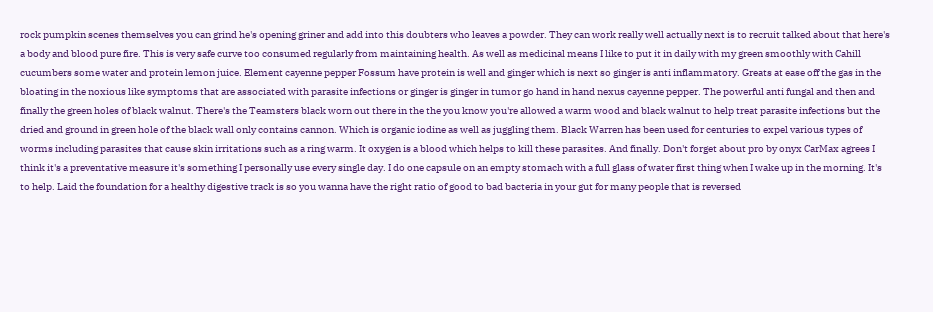rock pumpkin scenes themselves you can grind he's opening griner and add into this doubters who leaves a powder. They can work really well actually next is to recruit talked about that here's a body and blood pure fire. This is very safe curve too consumed regularly from maintaining health. As well as medicinal means I like to put it in daily with my green smoothly with Cahill cucumbers some water and protein lemon juice. Element cayenne pepper Fossum have protein is well and ginger which is next so ginger is anti inflammatory. Greats at ease off the gas in the bloating in the noxious like symptoms that are associated with parasite infections or ginger is ginger in tumor go hand in hand nexus cayenne pepper. The powerful anti fungal and then and finally the green holes of black walnut. There's the Teamsters black worn out there in the the you know you're allowed a warm wood and black walnut to help treat parasite infections but the dried and ground in green hole of the black wall only contains cannon. Which is organic iodine as well as juggling them. Black Warren has been used for centuries to expel various types of worms including parasites that cause skin irritations such as a ring warm. It oxygen is a blood which helps to kill these parasites. And finally. Don't forget about pro by onyx CarMax agrees I think it's a preventative measure it's something I personally use every single day. I do one capsule on an empty stomach with a full glass of water first thing when I wake up in the morning. It's to help. Laid the foundation for a healthy digestive track is so you wanna have the right ratio of good to bad bacteria in your gut for many people that is reversed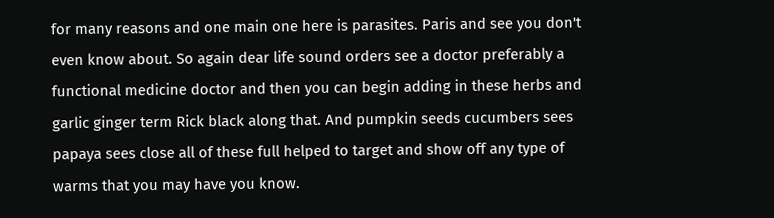for many reasons and one main one here is parasites. Paris and see you don't even know about. So again dear life sound orders see a doctor preferably a functional medicine doctor and then you can begin adding in these herbs and garlic ginger term Rick black along that. And pumpkin seeds cucumbers sees papaya sees close all of these full helped to target and show off any type of warms that you may have you know.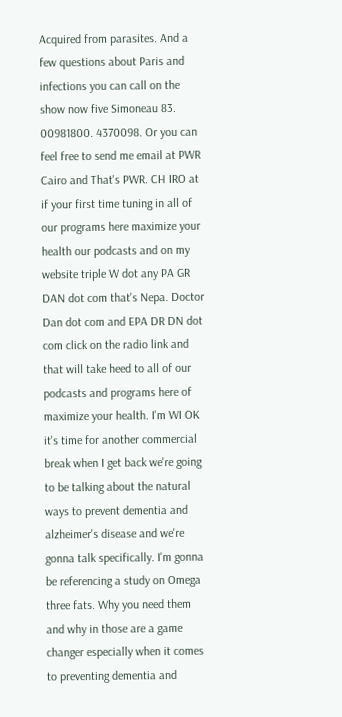Acquired from parasites. And a few questions about Paris and infections you can call on the show now five Simoneau 83. 00981800. 4370098. Or you can feel free to send me email at PWR Cairo and That's PWR. CH IRO at if your first time tuning in all of our programs here maximize your health our podcasts and on my website triple W dot any PA GR DAN dot com that's Nepa. Doctor Dan dot com and EPA DR DN dot com click on the radio link and that will take heed to all of our podcasts and programs here of maximize your health. I'm WI OK it's time for another commercial break when I get back we're going to be talking about the natural ways to prevent dementia and alzheimer's disease and we're gonna talk specifically. I'm gonna be referencing a study on Omega three fats. Why you need them and why in those are a game changer especially when it comes to preventing dementia and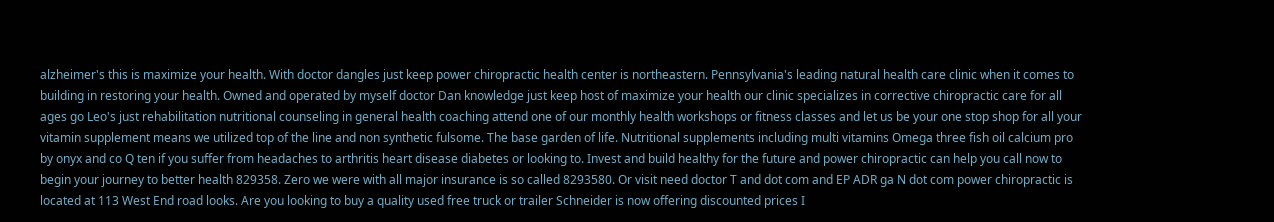alzheimer's this is maximize your health. With doctor dangles just keep power chiropractic health center is northeastern. Pennsylvania's leading natural health care clinic when it comes to building in restoring your health. Owned and operated by myself doctor Dan knowledge just keep host of maximize your health our clinic specializes in corrective chiropractic care for all ages go Leo's just rehabilitation nutritional counseling in general health coaching attend one of our monthly health workshops or fitness classes and let us be your one stop shop for all your vitamin supplement means we utilized top of the line and non synthetic fulsome. The base garden of life. Nutritional supplements including multi vitamins Omega three fish oil calcium pro by onyx and co Q ten if you suffer from headaches to arthritis heart disease diabetes or looking to. Invest and build healthy for the future and power chiropractic can help you call now to begin your journey to better health 829358. Zero we were with all major insurance is so called 8293580. Or visit need doctor T and dot com and EP ADR ga N dot com power chiropractic is located at 113 West End road looks. Are you looking to buy a quality used free truck or trailer Schneider is now offering discounted prices I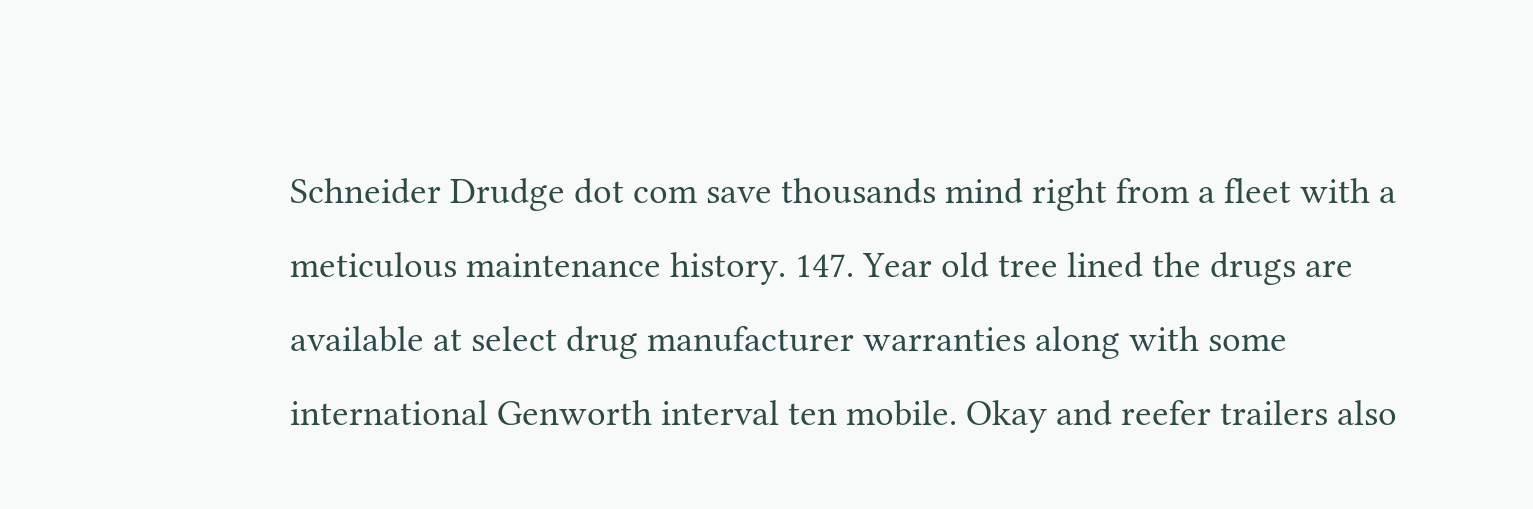Schneider Drudge dot com save thousands mind right from a fleet with a meticulous maintenance history. 147. Year old tree lined the drugs are available at select drug manufacturer warranties along with some international Genworth interval ten mobile. Okay and reefer trailers also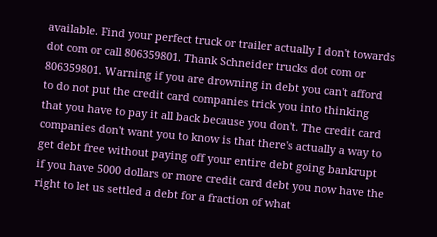available. Find your perfect truck or trailer actually I don't towards dot com or call 806359801. Thank Schneider trucks dot com or 806359801. Warning if you are drowning in debt you can't afford to do not put the credit card companies trick you into thinking that you have to pay it all back because you don't. The credit card companies don't want you to know is that there's actually a way to get debt free without paying off your entire debt going bankrupt if you have 5000 dollars or more credit card debt you now have the right to let us settled a debt for a fraction of what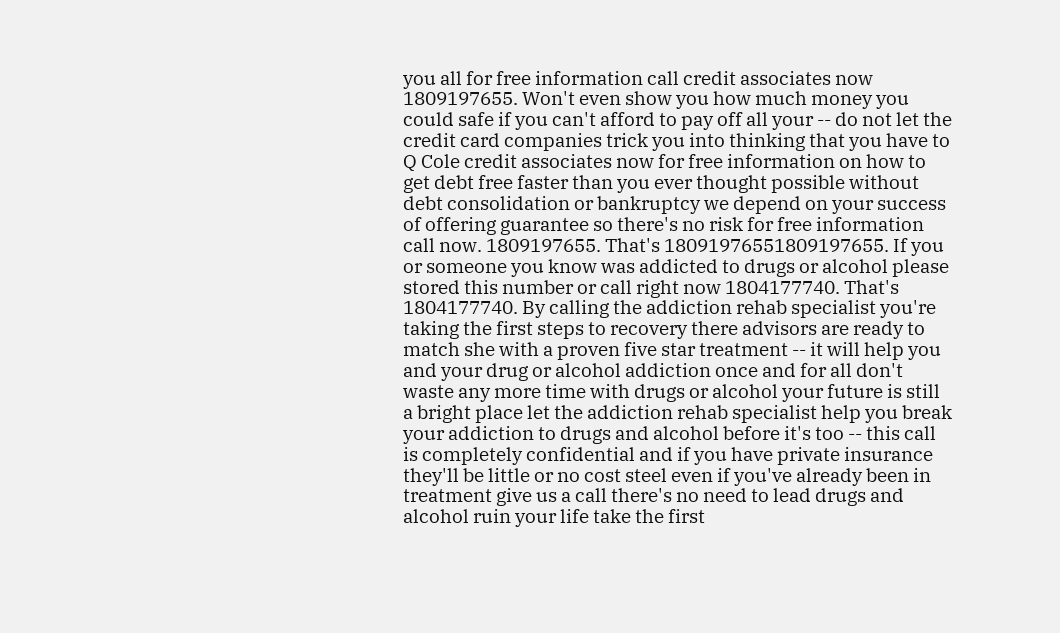you all for free information call credit associates now 1809197655. Won't even show you how much money you could safe if you can't afford to pay off all your -- do not let the credit card companies trick you into thinking that you have to Q Cole credit associates now for free information on how to get debt free faster than you ever thought possible without debt consolidation or bankruptcy we depend on your success of offering guarantee so there's no risk for free information call now. 1809197655. That's 18091976551809197655. If you or someone you know was addicted to drugs or alcohol please stored this number or call right now 1804177740. That's 1804177740. By calling the addiction rehab specialist you're taking the first steps to recovery there advisors are ready to match she with a proven five star treatment -- it will help you and your drug or alcohol addiction once and for all don't waste any more time with drugs or alcohol your future is still a bright place let the addiction rehab specialist help you break your addiction to drugs and alcohol before it's too -- this call is completely confidential and if you have private insurance they'll be little or no cost steel even if you've already been in treatment give us a call there's no need to lead drugs and alcohol ruin your life take the first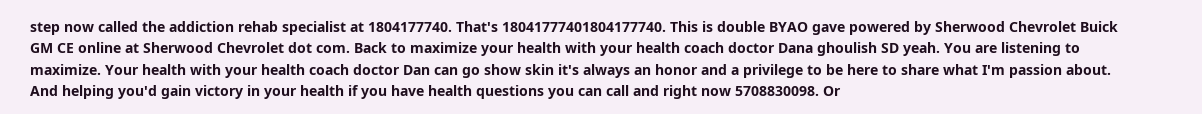step now called the addiction rehab specialist at 1804177740. That's 18041777401804177740. This is double BYAO gave powered by Sherwood Chevrolet Buick GM CE online at Sherwood Chevrolet dot com. Back to maximize your health with your health coach doctor Dana ghoulish SD yeah. You are listening to maximize. Your health with your health coach doctor Dan can go show skin it's always an honor and a privilege to be here to share what I'm passion about. And helping you'd gain victory in your health if you have health questions you can call and right now 5708830098. Or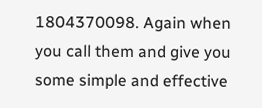1804370098. Again when you call them and give you some simple and effective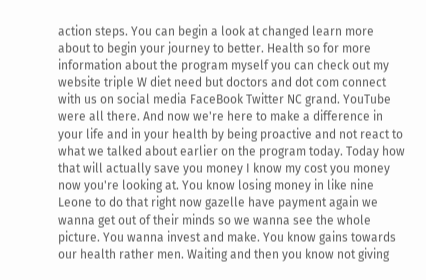action steps. You can begin a look at changed learn more about to begin your journey to better. Health so for more information about the program myself you can check out my website triple W diet need but doctors and dot com connect with us on social media FaceBook Twitter NC grand. YouTube were all there. And now we're here to make a difference in your life and in your health by being proactive and not react to what we talked about earlier on the program today. Today how that will actually save you money I know my cost you money now you're looking at. You know losing money in like nine Leone to do that right now gazelle have payment again we wanna get out of their minds so we wanna see the whole picture. You wanna invest and make. You know gains towards our health rather men. Waiting and then you know not giving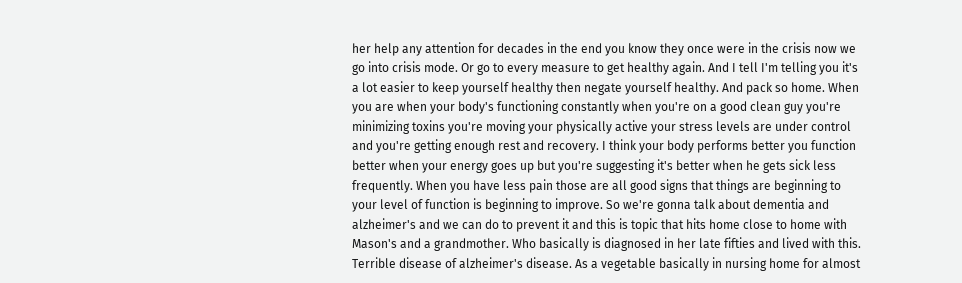her help any attention for decades in the end you know they once were in the crisis now we go into crisis mode. Or go to every measure to get healthy again. And I tell I'm telling you it's a lot easier to keep yourself healthy then negate yourself healthy. And pack so home. When you are when your body's functioning constantly when you're on a good clean guy you're minimizing toxins you're moving your physically active your stress levels are under control and you're getting enough rest and recovery. I think your body performs better you function better when your energy goes up but you're suggesting it's better when he gets sick less frequently. When you have less pain those are all good signs that things are beginning to your level of function is beginning to improve. So we're gonna talk about dementia and alzheimer's and we can do to prevent it and this is topic that hits home close to home with Mason's and a grandmother. Who basically is diagnosed in her late fifties and lived with this. Terrible disease of alzheimer's disease. As a vegetable basically in nursing home for almost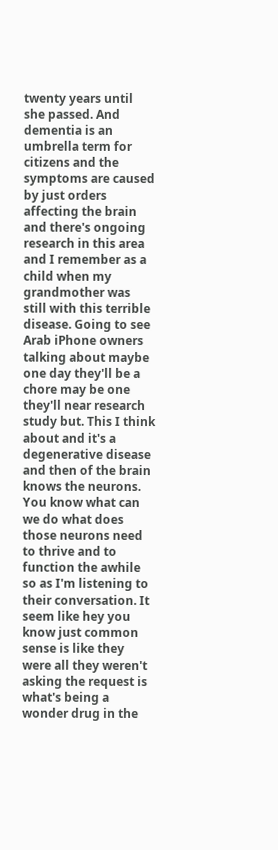twenty years until she passed. And dementia is an umbrella term for citizens and the symptoms are caused by just orders affecting the brain and there's ongoing research in this area and I remember as a child when my grandmother was still with this terrible disease. Going to see Arab iPhone owners talking about maybe one day they'll be a chore may be one they'll near research study but. This I think about and it's a degenerative disease and then of the brain knows the neurons. You know what can we do what does those neurons need to thrive and to function the awhile so as I'm listening to their conversation. It seem like hey you know just common sense is like they were all they weren't asking the request is what's being a wonder drug in the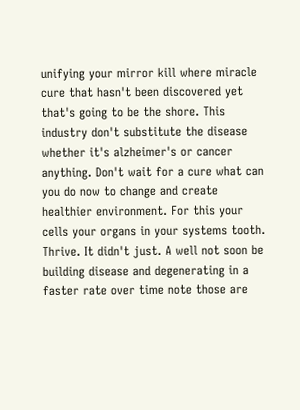unifying your mirror kill where miracle cure that hasn't been discovered yet that's going to be the shore. This industry don't substitute the disease whether it's alzheimer's or cancer anything. Don't wait for a cure what can you do now to change and create healthier environment. For this your cells your organs in your systems tooth. Thrive. It didn't just. A well not soon be building disease and degenerating in a faster rate over time note those are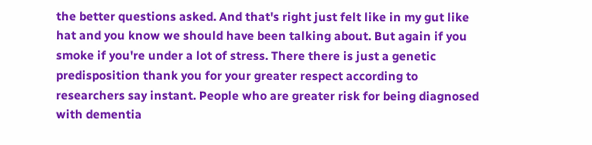the better questions asked. And that's right just felt like in my gut like hat and you know we should have been talking about. But again if you smoke if you're under a lot of stress. There there is just a genetic predisposition thank you for your greater respect according to researchers say instant. People who are greater risk for being diagnosed with dementia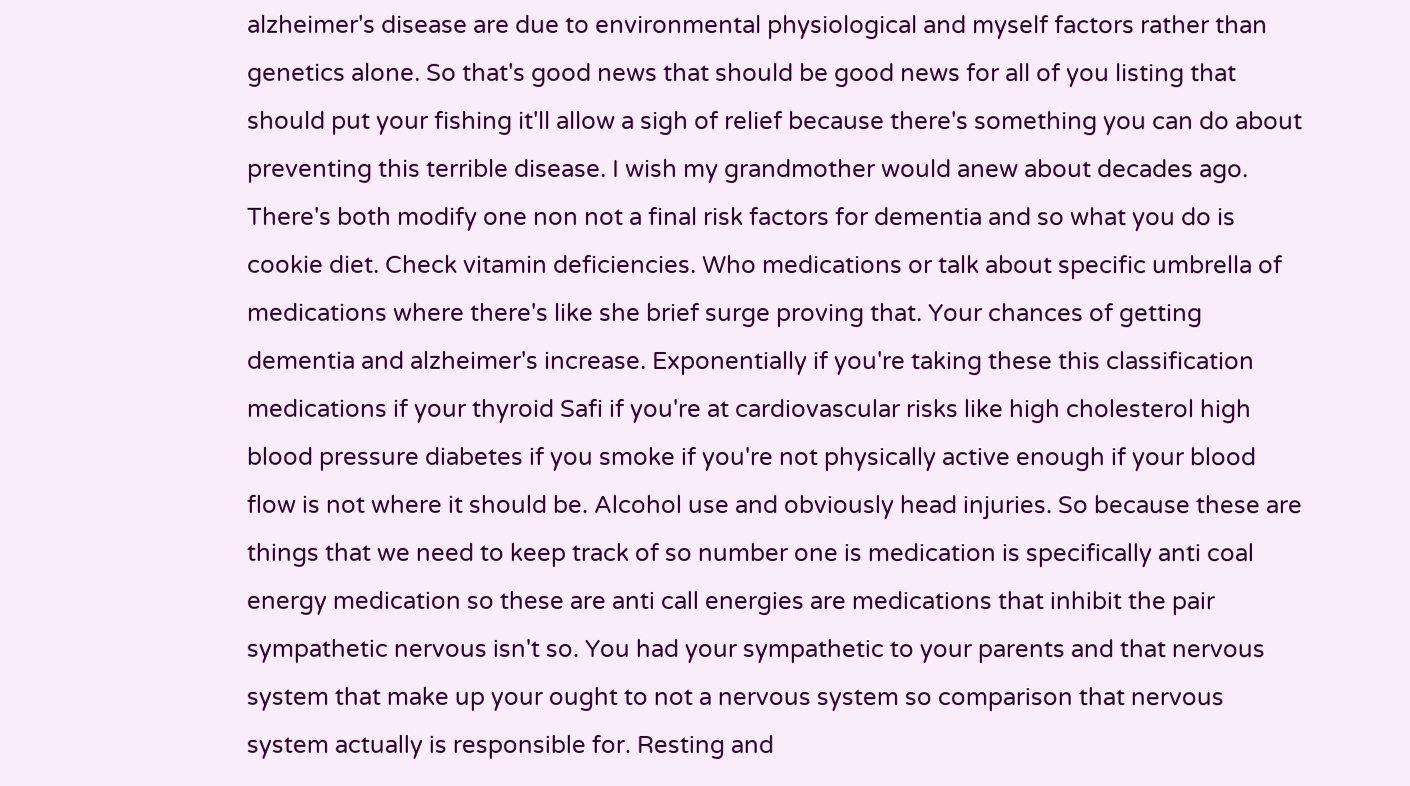alzheimer's disease are due to environmental physiological and myself factors rather than genetics alone. So that's good news that should be good news for all of you listing that should put your fishing it'll allow a sigh of relief because there's something you can do about preventing this terrible disease. I wish my grandmother would anew about decades ago. There's both modify one non not a final risk factors for dementia and so what you do is cookie diet. Check vitamin deficiencies. Who medications or talk about specific umbrella of medications where there's like she brief surge proving that. Your chances of getting dementia and alzheimer's increase. Exponentially if you're taking these this classification medications if your thyroid Safi if you're at cardiovascular risks like high cholesterol high blood pressure diabetes if you smoke if you're not physically active enough if your blood flow is not where it should be. Alcohol use and obviously head injuries. So because these are things that we need to keep track of so number one is medication is specifically anti coal energy medication so these are anti call energies are medications that inhibit the pair sympathetic nervous isn't so. You had your sympathetic to your parents and that nervous system that make up your ought to not a nervous system so comparison that nervous system actually is responsible for. Resting and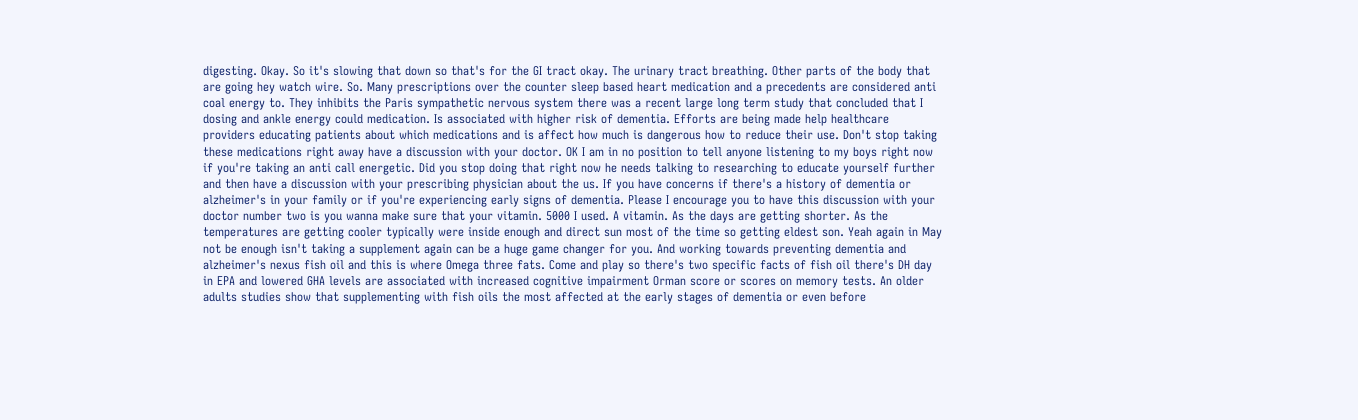digesting. Okay. So it's slowing that down so that's for the GI tract okay. The urinary tract breathing. Other parts of the body that are going hey watch wire. So. Many prescriptions over the counter sleep based heart medication and a precedents are considered anti coal energy to. They inhibits the Paris sympathetic nervous system there was a recent large long term study that concluded that I dosing and ankle energy could medication. Is associated with higher risk of dementia. Efforts are being made help healthcare providers educating patients about which medications and is affect how much is dangerous how to reduce their use. Don't stop taking these medications right away have a discussion with your doctor. OK I am in no position to tell anyone listening to my boys right now if you're taking an anti call energetic. Did you stop doing that right now he needs talking to researching to educate yourself further and then have a discussion with your prescribing physician about the us. If you have concerns if there's a history of dementia or alzheimer's in your family or if you're experiencing early signs of dementia. Please I encourage you to have this discussion with your doctor number two is you wanna make sure that your vitamin. 5000 I used. A vitamin. As the days are getting shorter. As the temperatures are getting cooler typically were inside enough and direct sun most of the time so getting eldest son. Yeah again in May not be enough isn't taking a supplement again can be a huge game changer for you. And working towards preventing dementia and alzheimer's nexus fish oil and this is where Omega three fats. Come and play so there's two specific facts of fish oil there's DH day in EPA and lowered GHA levels are associated with increased cognitive impairment Orman score or scores on memory tests. An older adults studies show that supplementing with fish oils the most affected at the early stages of dementia or even before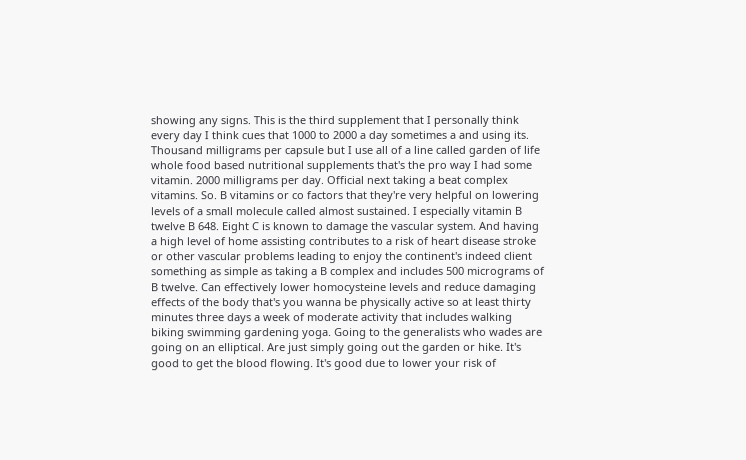showing any signs. This is the third supplement that I personally think every day I think cues that 1000 to 2000 a day sometimes a and using its. Thousand milligrams per capsule but I use all of a line called garden of life whole food based nutritional supplements that's the pro way I had some vitamin. 2000 milligrams per day. Official next taking a beat complex vitamins. So. B vitamins or co factors that they're very helpful on lowering levels of a small molecule called almost sustained. I especially vitamin B twelve B 648. Eight C is known to damage the vascular system. And having a high level of home assisting contributes to a risk of heart disease stroke or other vascular problems leading to enjoy the continent's indeed client something as simple as taking a B complex and includes 500 micrograms of B twelve. Can effectively lower homocysteine levels and reduce damaging effects of the body that's you wanna be physically active so at least thirty minutes three days a week of moderate activity that includes walking biking swimming gardening yoga. Going to the generalists who wades are going on an elliptical. Are just simply going out the garden or hike. It's good to get the blood flowing. It's good due to lower your risk of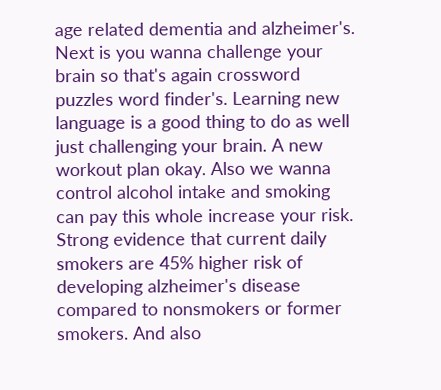age related dementia and alzheimer's. Next is you wanna challenge your brain so that's again crossword puzzles word finder's. Learning new language is a good thing to do as well just challenging your brain. A new workout plan okay. Also we wanna control alcohol intake and smoking can pay this whole increase your risk. Strong evidence that current daily smokers are 45% higher risk of developing alzheimer's disease compared to nonsmokers or former smokers. And also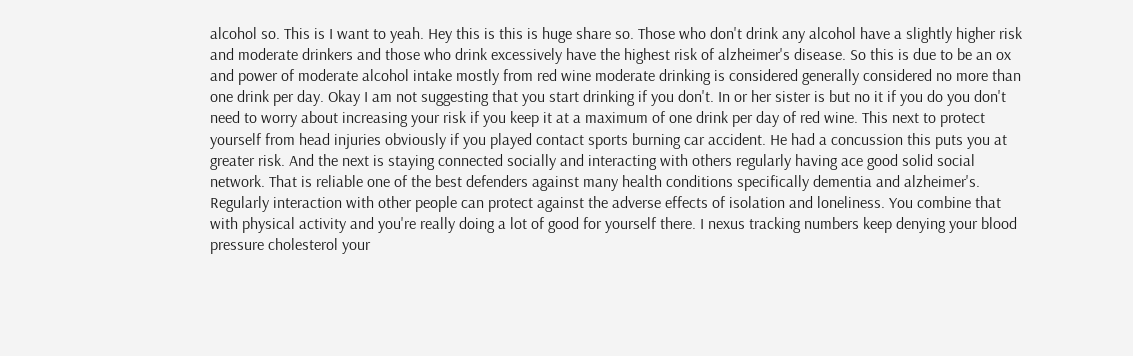alcohol so. This is I want to yeah. Hey this is this is huge share so. Those who don't drink any alcohol have a slightly higher risk and moderate drinkers and those who drink excessively have the highest risk of alzheimer's disease. So this is due to be an ox and power of moderate alcohol intake mostly from red wine moderate drinking is considered generally considered no more than one drink per day. Okay I am not suggesting that you start drinking if you don't. In or her sister is but no it if you do you don't need to worry about increasing your risk if you keep it at a maximum of one drink per day of red wine. This next to protect yourself from head injuries obviously if you played contact sports burning car accident. He had a concussion this puts you at greater risk. And the next is staying connected socially and interacting with others regularly having ace good solid social network. That is reliable one of the best defenders against many health conditions specifically dementia and alzheimer's. Regularly interaction with other people can protect against the adverse effects of isolation and loneliness. You combine that with physical activity and you're really doing a lot of good for yourself there. I nexus tracking numbers keep denying your blood pressure cholesterol your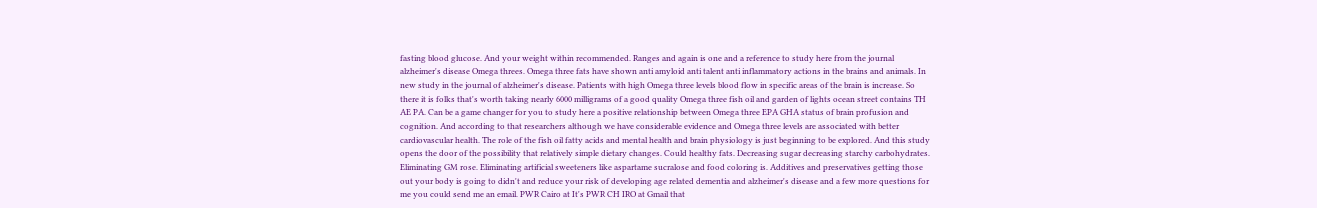fasting blood glucose. And your weight within recommended. Ranges and again is one and a reference to study here from the journal alzheimer's disease Omega threes. Omega three fats have shown anti amyloid anti talent anti inflammatory actions in the brains and animals. In new study in the journal of alzheimer's disease. Patients with high Omega three levels blood flow in specific areas of the brain is increase. So there it is folks that's worth taking nearly 6000 milligrams of a good quality Omega three fish oil and garden of lights ocean street contains TH AE PA. Can be a game changer for you to study here a positive relationship between Omega three EPA GHA status of brain profusion and cognition. And according to that researchers although we have considerable evidence and Omega three levels are associated with better cardiovascular health. The role of the fish oil fatty acids and mental health and brain physiology is just beginning to be explored. And this study opens the door of the possibility that relatively simple dietary changes. Could healthy fats. Decreasing sugar decreasing starchy carbohydrates. Eliminating GM rose. Eliminating artificial sweeteners like aspartame sucralose and food coloring is. Additives and preservatives getting those out your body is going to didn't and reduce your risk of developing age related dementia and alzheimer's disease and a few more questions for me you could send me an email. PWR Cairo at It's PWR CH IRO at Gmail that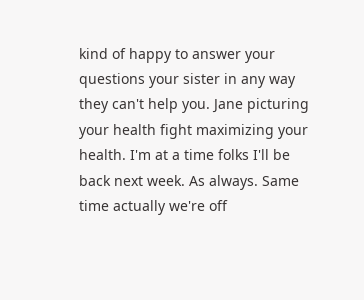kind of happy to answer your questions your sister in any way they can't help you. Jane picturing your health fight maximizing your health. I'm at a time folks I'll be back next week. As always. Same time actually we're off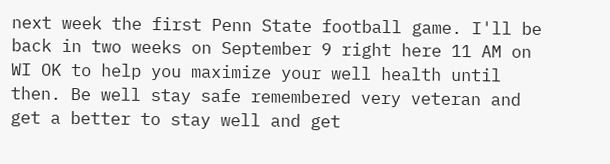next week the first Penn State football game. I'll be back in two weeks on September 9 right here 11 AM on WI OK to help you maximize your well health until then. Be well stay safe remembered very veteran and get a better to stay well and get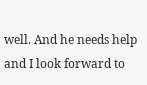well. And he needs help and I look forward to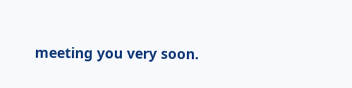meeting you very soon.